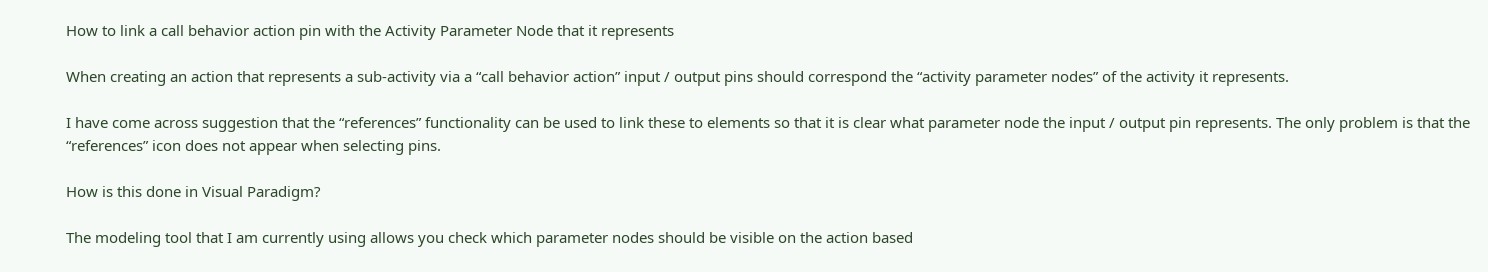How to link a call behavior action pin with the Activity Parameter Node that it represents

When creating an action that represents a sub-activity via a “call behavior action” input / output pins should correspond the “activity parameter nodes” of the activity it represents.

I have come across suggestion that the “references” functionality can be used to link these to elements so that it is clear what parameter node the input / output pin represents. The only problem is that the “references” icon does not appear when selecting pins.

How is this done in Visual Paradigm?

The modeling tool that I am currently using allows you check which parameter nodes should be visible on the action based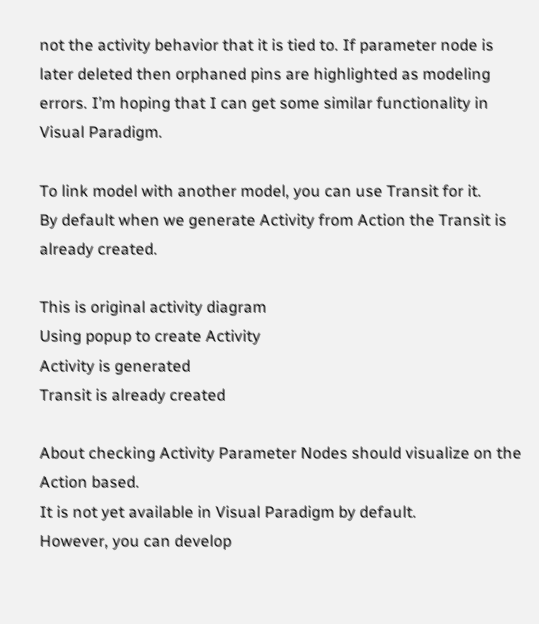not the activity behavior that it is tied to. If parameter node is later deleted then orphaned pins are highlighted as modeling errors. I’m hoping that I can get some similar functionality in Visual Paradigm.

To link model with another model, you can use Transit for it.
By default when we generate Activity from Action the Transit is already created.

This is original activity diagram
Using popup to create Activity
Activity is generated
Transit is already created

About checking Activity Parameter Nodes should visualize on the Action based.
It is not yet available in Visual Paradigm by default.
However, you can develop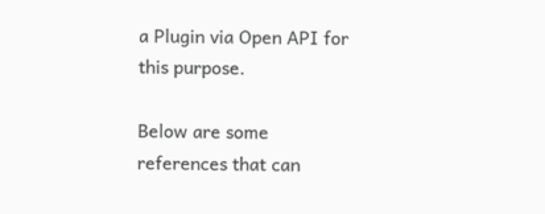a Plugin via Open API for this purpose.

Below are some references that can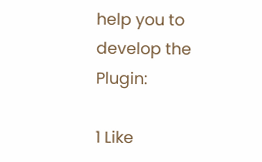help you to develop the Plugin:

1 Like